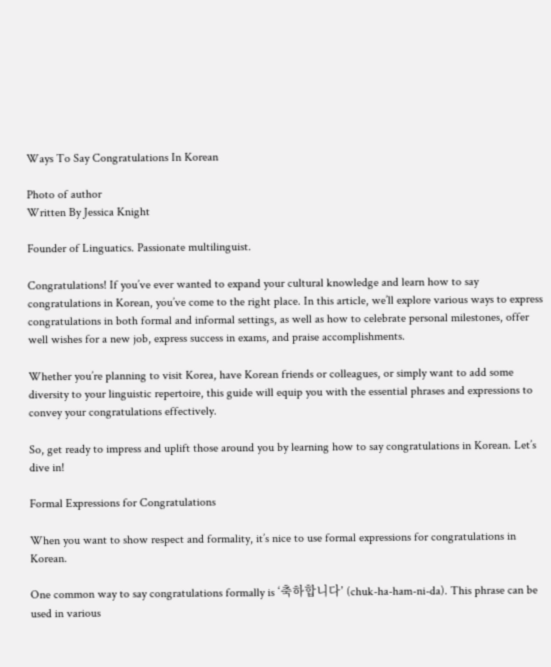Ways To Say Congratulations In Korean

Photo of author
Written By Jessica Knight

Founder of Linguatics. Passionate multilinguist.

Congratulations! If you’ve ever wanted to expand your cultural knowledge and learn how to say congratulations in Korean, you’ve come to the right place. In this article, we’ll explore various ways to express congratulations in both formal and informal settings, as well as how to celebrate personal milestones, offer well wishes for a new job, express success in exams, and praise accomplishments.

Whether you’re planning to visit Korea, have Korean friends or colleagues, or simply want to add some diversity to your linguistic repertoire, this guide will equip you with the essential phrases and expressions to convey your congratulations effectively.

So, get ready to impress and uplift those around you by learning how to say congratulations in Korean. Let’s dive in!

Formal Expressions for Congratulations

When you want to show respect and formality, it’s nice to use formal expressions for congratulations in Korean.

One common way to say congratulations formally is ‘축하합니다’ (chuk-ha-ham-ni-da). This phrase can be used in various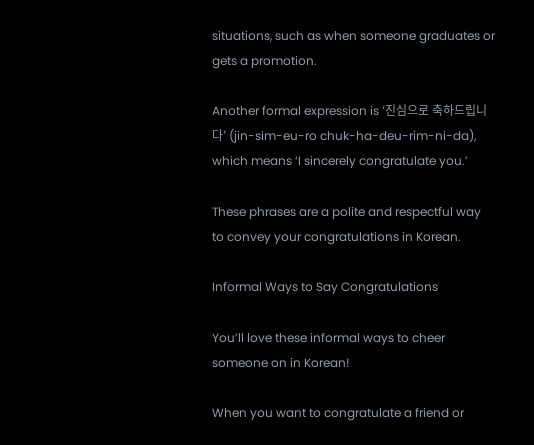situations, such as when someone graduates or gets a promotion.

Another formal expression is ‘진심으로 축하드립니다’ (jin-sim-eu-ro chuk-ha-deu-rim-ni-da), which means ‘I sincerely congratulate you.’

These phrases are a polite and respectful way to convey your congratulations in Korean.

Informal Ways to Say Congratulations

You’ll love these informal ways to cheer someone on in Korean!

When you want to congratulate a friend or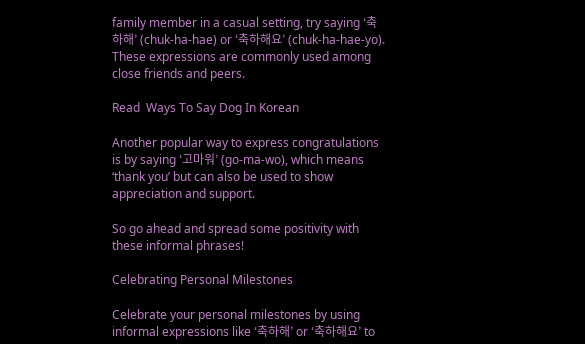family member in a casual setting, try saying ‘축하해’ (chuk-ha-hae) or ‘축하해요’ (chuk-ha-hae-yo). These expressions are commonly used among close friends and peers.

Read  Ways To Say Dog In Korean

Another popular way to express congratulations is by saying ‘고마워’ (go-ma-wo), which means ‘thank you’ but can also be used to show appreciation and support.

So go ahead and spread some positivity with these informal phrases!

Celebrating Personal Milestones

Celebrate your personal milestones by using informal expressions like ‘축하해’ or ‘축하해요’ to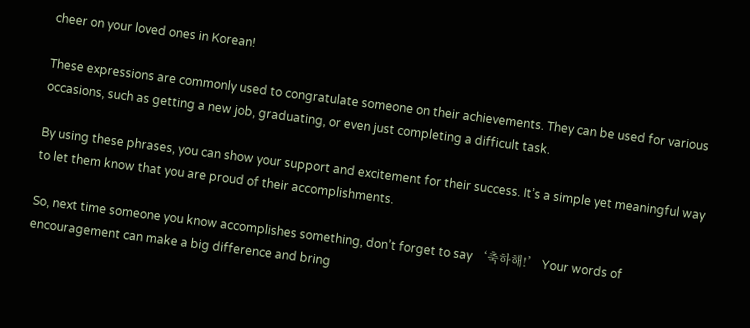cheer on your loved ones in Korean!

These expressions are commonly used to congratulate someone on their achievements. They can be used for various occasions, such as getting a new job, graduating, or even just completing a difficult task.

By using these phrases, you can show your support and excitement for their success. It’s a simple yet meaningful way to let them know that you are proud of their accomplishments.

So, next time someone you know accomplishes something, don’t forget to say ‘축하해!’ Your words of encouragement can make a big difference and bring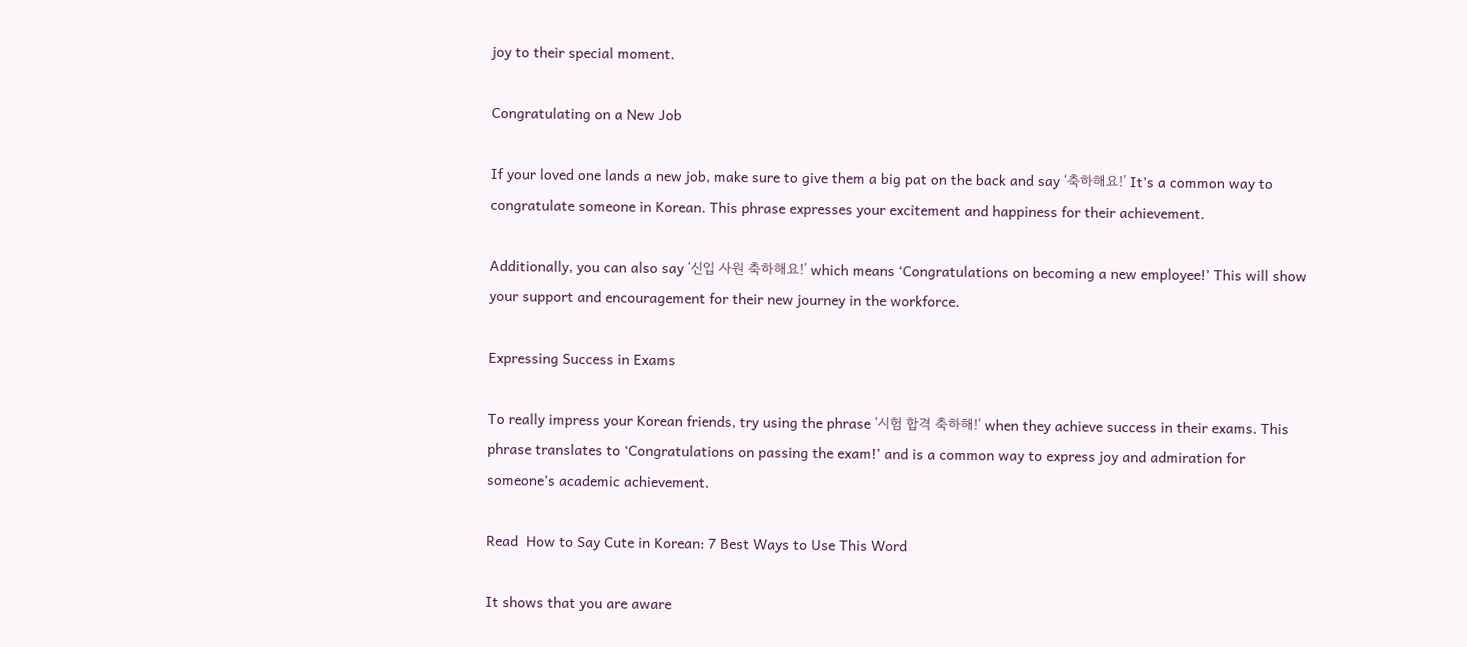joy to their special moment.

Congratulating on a New Job

If your loved one lands a new job, make sure to give them a big pat on the back and say ‘축하해요!’ It’s a common way to congratulate someone in Korean. This phrase expresses your excitement and happiness for their achievement.

Additionally, you can also say ‘신입 사원 축하해요!’ which means ‘Congratulations on becoming a new employee!’ This will show your support and encouragement for their new journey in the workforce.

Expressing Success in Exams

To really impress your Korean friends, try using the phrase ‘시험 합격 축하해!’ when they achieve success in their exams. This phrase translates to ‘Congratulations on passing the exam!’ and is a common way to express joy and admiration for someone’s academic achievement.

Read  How to Say Cute in Korean: 7 Best Ways to Use This Word

It shows that you are aware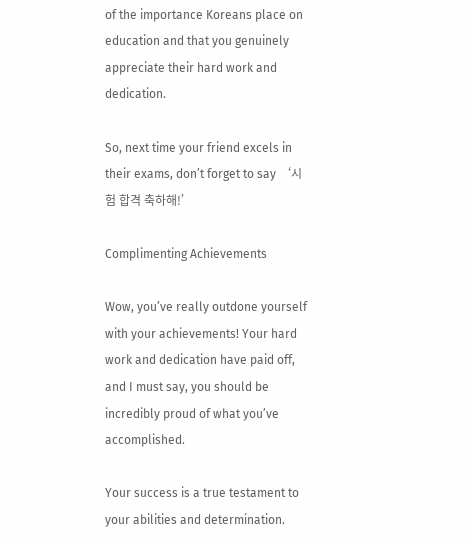of the importance Koreans place on education and that you genuinely appreciate their hard work and dedication.

So, next time your friend excels in their exams, don’t forget to say ‘시험 합격 축하해!’

Complimenting Achievements

Wow, you’ve really outdone yourself with your achievements! Your hard work and dedication have paid off, and I must say, you should be incredibly proud of what you’ve accomplished.

Your success is a true testament to your abilities and determination.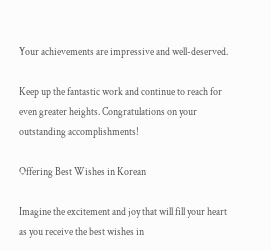Your achievements are impressive and well-deserved.

Keep up the fantastic work and continue to reach for even greater heights. Congratulations on your outstanding accomplishments!

Offering Best Wishes in Korean

Imagine the excitement and joy that will fill your heart as you receive the best wishes in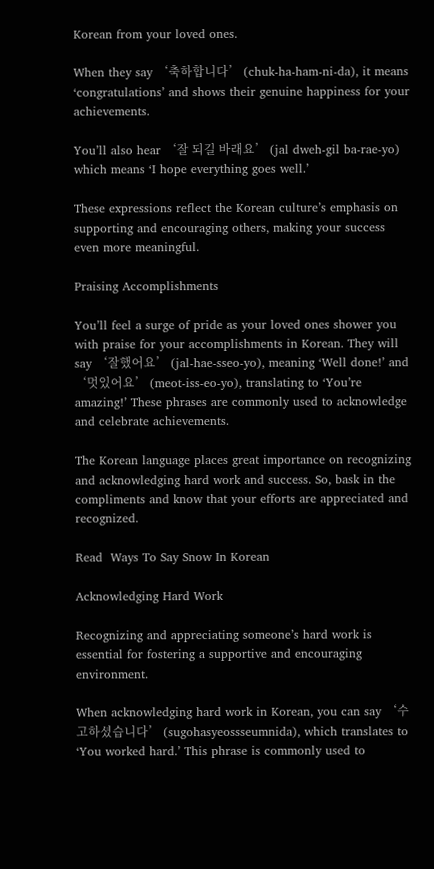Korean from your loved ones.

When they say ‘축하합니다’ (chuk-ha-ham-ni-da), it means ‘congratulations’ and shows their genuine happiness for your achievements.

You’ll also hear ‘잘 되길 바래요’ (jal dweh-gil ba-rae-yo) which means ‘I hope everything goes well.’

These expressions reflect the Korean culture’s emphasis on supporting and encouraging others, making your success even more meaningful.

Praising Accomplishments

You’ll feel a surge of pride as your loved ones shower you with praise for your accomplishments in Korean. They will say ‘잘했어요’ (jal-hae-sseo-yo), meaning ‘Well done!’ and ‘멋있어요’ (meot-iss-eo-yo), translating to ‘You’re amazing!’ These phrases are commonly used to acknowledge and celebrate achievements.

The Korean language places great importance on recognizing and acknowledging hard work and success. So, bask in the compliments and know that your efforts are appreciated and recognized.

Read  Ways To Say Snow In Korean

Acknowledging Hard Work

Recognizing and appreciating someone’s hard work is essential for fostering a supportive and encouraging environment.

When acknowledging hard work in Korean, you can say ‘수고하셨습니다’ (sugohasyeossseumnida), which translates to ‘You worked hard.’ This phrase is commonly used to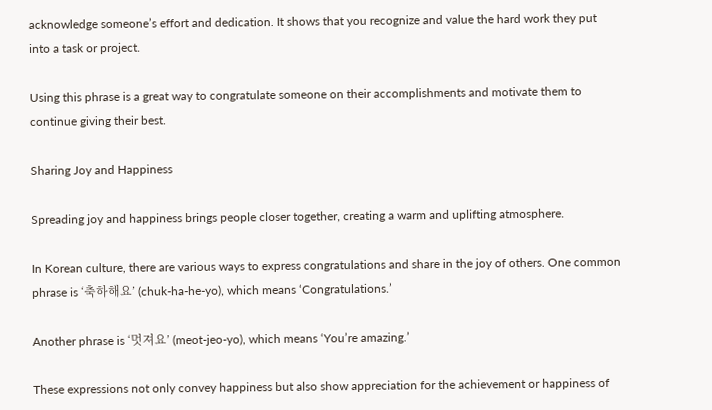acknowledge someone’s effort and dedication. It shows that you recognize and value the hard work they put into a task or project.

Using this phrase is a great way to congratulate someone on their accomplishments and motivate them to continue giving their best.

Sharing Joy and Happiness

Spreading joy and happiness brings people closer together, creating a warm and uplifting atmosphere.

In Korean culture, there are various ways to express congratulations and share in the joy of others. One common phrase is ‘축하해요’ (chuk-ha-he-yo), which means ‘Congratulations.’

Another phrase is ‘멋져요’ (meot-jeo-yo), which means ‘You’re amazing.’

These expressions not only convey happiness but also show appreciation for the achievement or happiness of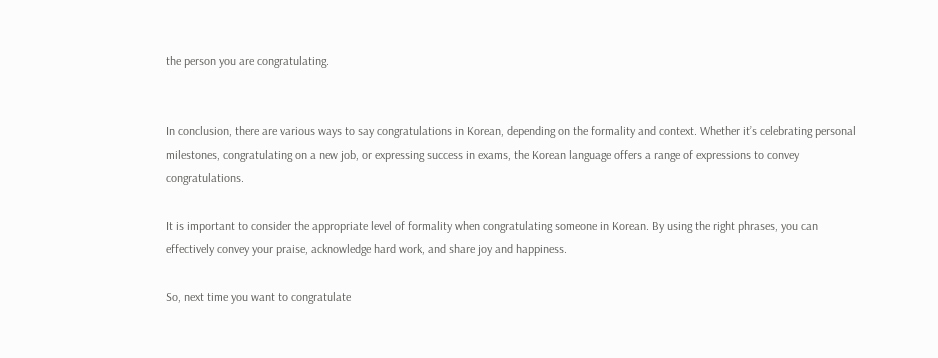the person you are congratulating.


In conclusion, there are various ways to say congratulations in Korean, depending on the formality and context. Whether it’s celebrating personal milestones, congratulating on a new job, or expressing success in exams, the Korean language offers a range of expressions to convey congratulations.

It is important to consider the appropriate level of formality when congratulating someone in Korean. By using the right phrases, you can effectively convey your praise, acknowledge hard work, and share joy and happiness.

So, next time you want to congratulate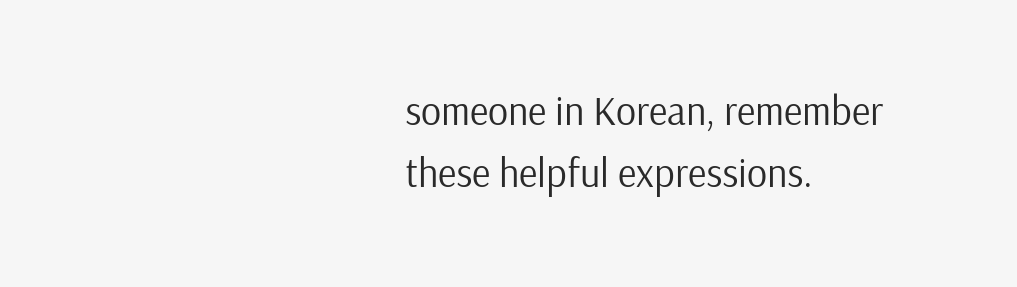someone in Korean, remember these helpful expressions.